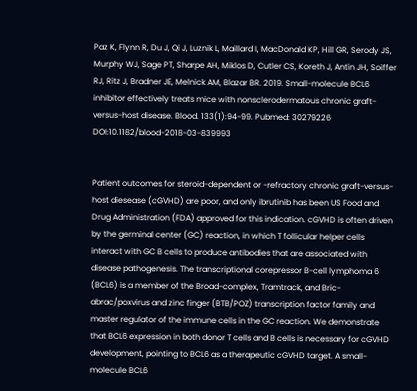Paz K, Flynn R, Du J, Qi J, Luznik L, Maillard I, MacDonald KP, Hill GR, Serody JS, Murphy WJ, Sage PT, Sharpe AH, Miklos D, Cutler CS, Koreth J, Antin JH, Soiffer RJ, Ritz J, Bradner JE, Melnick AM, Blazar BR. 2019. Small-molecule BCL6 inhibitor effectively treats mice with nonsclerodermatous chronic graft-versus-host disease. Blood. 133(1):94-99. Pubmed: 30279226 DOI:10.1182/blood-2018-03-839993


Patient outcomes for steroid-dependent or -refractory chronic graft-versus-host diesease (cGVHD) are poor, and only ibrutinib has been US Food and Drug Administration (FDA) approved for this indication. cGVHD is often driven by the germinal center (GC) reaction, in which T follicular helper cells interact with GC B cells to produce antibodies that are associated with disease pathogenesis. The transcriptional corepressor B-cell lymphoma 6 (BCL6) is a member of the Broad-complex, Tramtrack, and Bric-abrac/poxvirus and zinc finger (BTB/POZ) transcription factor family and master regulator of the immune cells in the GC reaction. We demonstrate that BCL6 expression in both donor T cells and B cells is necessary for cGVHD development, pointing to BCL6 as a therapeutic cGVHD target. A small-molecule BCL6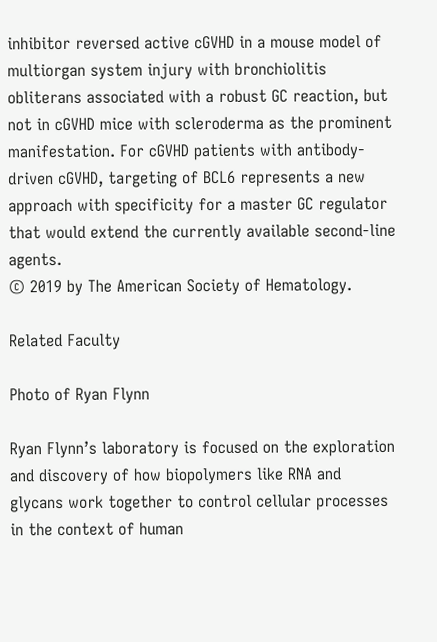inhibitor reversed active cGVHD in a mouse model of multiorgan system injury with bronchiolitis obliterans associated with a robust GC reaction, but not in cGVHD mice with scleroderma as the prominent manifestation. For cGVHD patients with antibody-driven cGVHD, targeting of BCL6 represents a new approach with specificity for a master GC regulator that would extend the currently available second-line agents.
© 2019 by The American Society of Hematology.

Related Faculty

Photo of Ryan Flynn

Ryan Flynn’s laboratory is focused on the exploration and discovery of how biopolymers like RNA and glycans work together to control cellular processes in the context of human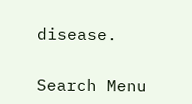disease.

Search Menu